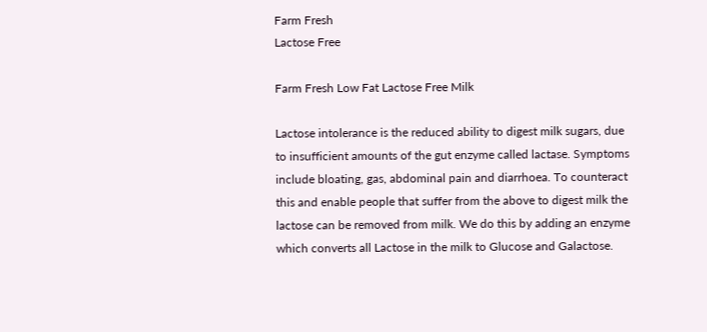Farm Fresh
Lactose Free

Farm Fresh Low Fat Lactose Free Milk

Lactose intolerance is the reduced ability to digest milk sugars, due to insufficient amounts of the gut enzyme called lactase. Symptoms include bloating, gas, abdominal pain and diarrhoea. To counteract this and enable people that suffer from the above to digest milk the lactose can be removed from milk. We do this by adding an enzyme which converts all Lactose in the milk to Glucose and Galactose.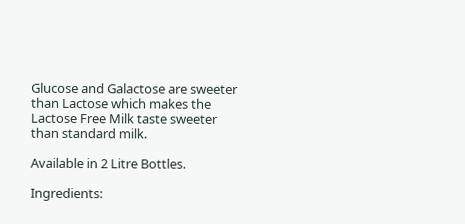Glucose and Galactose are sweeter than Lactose which makes the Lactose Free Milk taste sweeter than standard milk.

Available in 2 Litre Bottles.

Ingredients: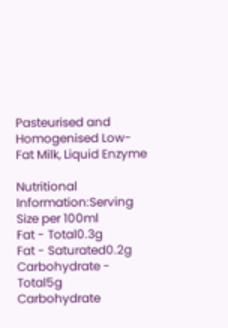Pasteurised and Homogenised Low-Fat Milk, Liquid Enzyme

Nutritional Information:Serving Size per 100ml
Fat - Total0.3g
Fat - Saturated0.2g
Carbohydrate - Total5g
Carbohydrate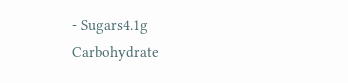- Sugars4.1g
Carbohydrate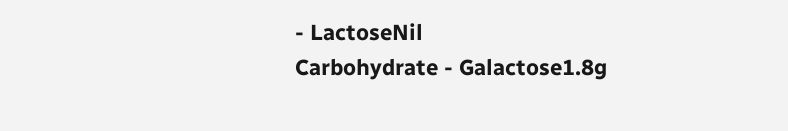- LactoseNil
Carbohydrate - Galactose1.8g